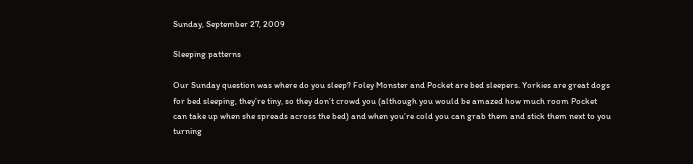Sunday, September 27, 2009

Sleeping patterns

Our Sunday question was where do you sleep? Foley Monster and Pocket are bed sleepers. Yorkies are great dogs for bed sleeping, they’re tiny, so they don’t crowd you (although you would be amazed how much room Pocket can take up when she spreads across the bed) and when you’re cold you can grab them and stick them next to you turning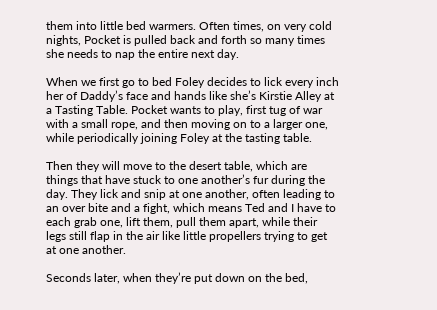them into little bed warmers. Often times, on very cold nights, Pocket is pulled back and forth so many times she needs to nap the entire next day.

When we first go to bed Foley decides to lick every inch her of Daddy’s face and hands like she’s Kirstie Alley at a Tasting Table. Pocket wants to play, first tug of war with a small rope, and then moving on to a larger one, while periodically joining Foley at the tasting table.

Then they will move to the desert table, which are things that have stuck to one another’s fur during the day. They lick and snip at one another, often leading to an over bite and a fight, which means Ted and I have to each grab one, lift them, pull them apart, while their legs still flap in the air like little propellers trying to get at one another.

Seconds later, when they’re put down on the bed,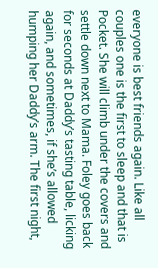everyone is best friends again. Like all couples one is the first to sleep and that is Pocket. She will climb under the covers and settle down next to Mama. Foley goes back for seconds at Daddy’s tasting table, licking again, and sometimes, if she’s allowed humping her Daddy’s arm. The first night,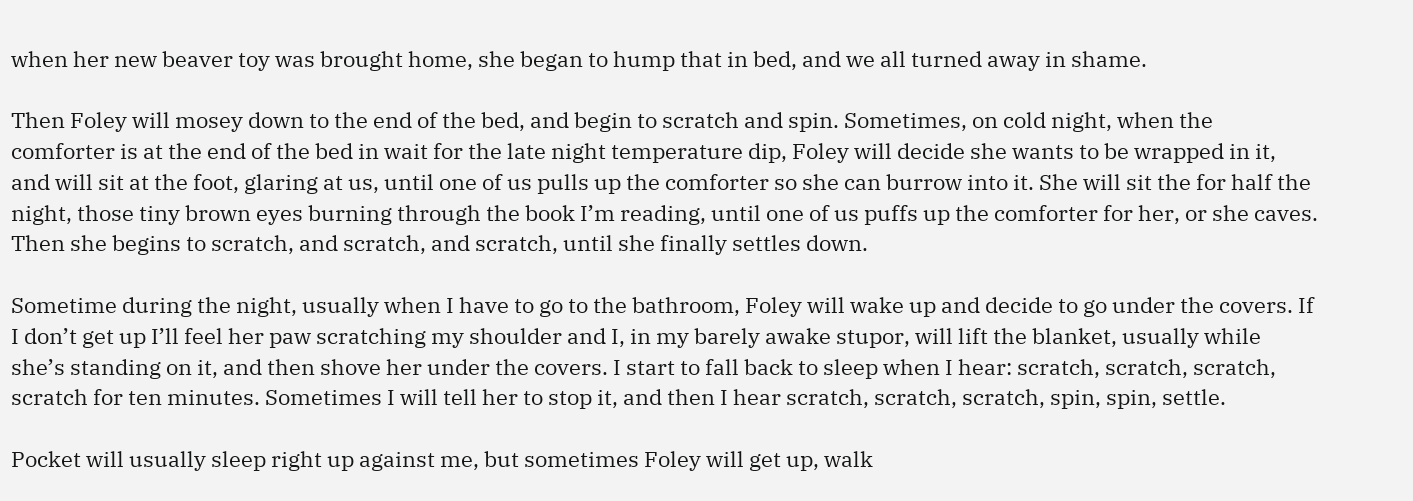when her new beaver toy was brought home, she began to hump that in bed, and we all turned away in shame.

Then Foley will mosey down to the end of the bed, and begin to scratch and spin. Sometimes, on cold night, when the comforter is at the end of the bed in wait for the late night temperature dip, Foley will decide she wants to be wrapped in it, and will sit at the foot, glaring at us, until one of us pulls up the comforter so she can burrow into it. She will sit the for half the night, those tiny brown eyes burning through the book I’m reading, until one of us puffs up the comforter for her, or she caves. Then she begins to scratch, and scratch, and scratch, until she finally settles down.

Sometime during the night, usually when I have to go to the bathroom, Foley will wake up and decide to go under the covers. If I don’t get up I’ll feel her paw scratching my shoulder and I, in my barely awake stupor, will lift the blanket, usually while she’s standing on it, and then shove her under the covers. I start to fall back to sleep when I hear: scratch, scratch, scratch, scratch for ten minutes. Sometimes I will tell her to stop it, and then I hear scratch, scratch, scratch, spin, spin, settle.

Pocket will usually sleep right up against me, but sometimes Foley will get up, walk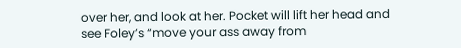over her, and look at her. Pocket will lift her head and see Foley’s “move your ass away from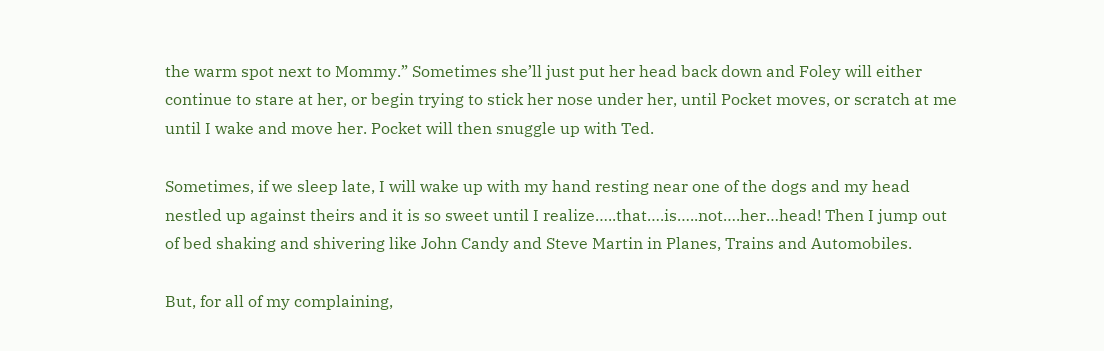the warm spot next to Mommy.” Sometimes she’ll just put her head back down and Foley will either continue to stare at her, or begin trying to stick her nose under her, until Pocket moves, or scratch at me until I wake and move her. Pocket will then snuggle up with Ted.

Sometimes, if we sleep late, I will wake up with my hand resting near one of the dogs and my head nestled up against theirs and it is so sweet until I realize…..that….is…..not….her…head! Then I jump out of bed shaking and shivering like John Candy and Steve Martin in Planes, Trains and Automobiles.

But, for all of my complaining,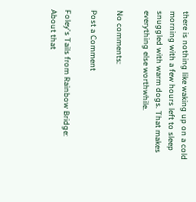there is nothing like waking up on a cold morning with a few hours left to sleep snuggled with warm dogs. That makes everything else worthwhile.

No comments:

Post a Comment

Foley's Tails from Rainbow Bridge: About that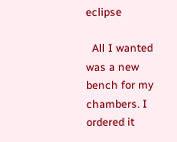eclipse

  All I wanted was a new bench for my chambers. I ordered it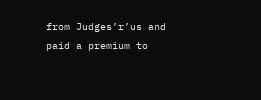from Judges’r’us and paid a premium to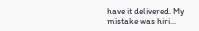have it delivered. My mistake was hiri...